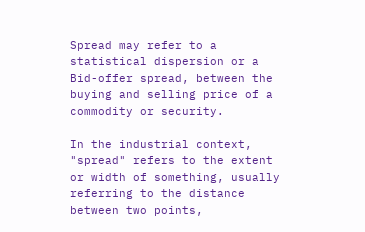Spread may refer to a statistical dispersion or a Bid-offer spread, between the buying and selling price of a commodity or security.

In the industrial context, "spread" refers to the extent or width of something, usually referring to the distance between two points,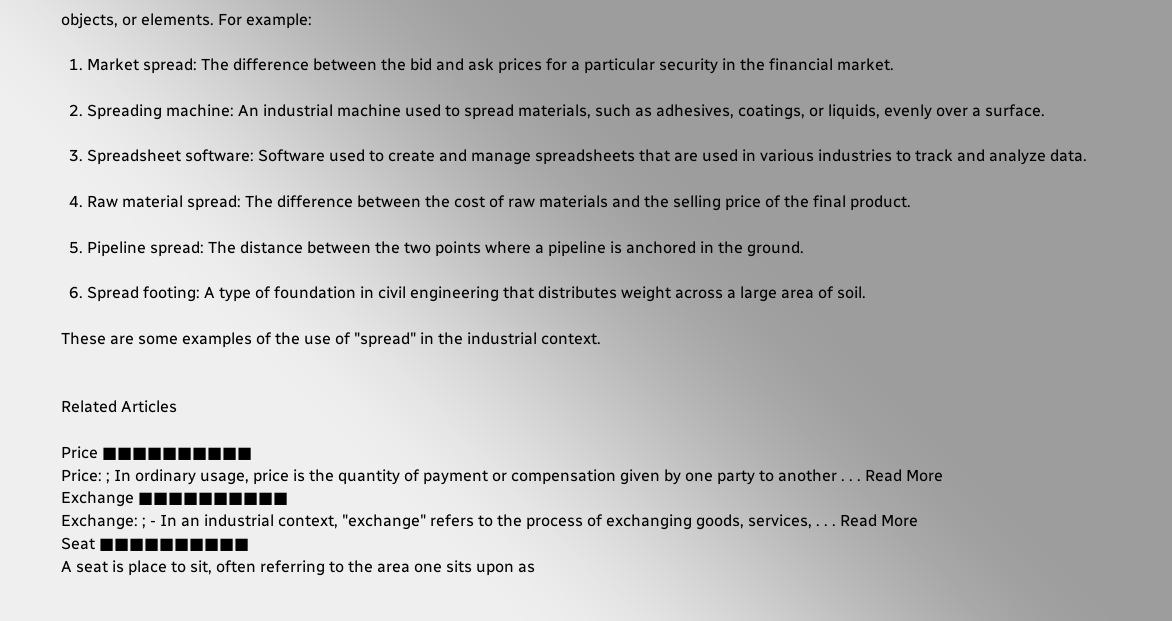objects, or elements. For example:

  1. Market spread: The difference between the bid and ask prices for a particular security in the financial market.

  2. Spreading machine: An industrial machine used to spread materials, such as adhesives, coatings, or liquids, evenly over a surface.

  3. Spreadsheet software: Software used to create and manage spreadsheets that are used in various industries to track and analyze data.

  4. Raw material spread: The difference between the cost of raw materials and the selling price of the final product.

  5. Pipeline spread: The distance between the two points where a pipeline is anchored in the ground.

  6. Spread footing: A type of foundation in civil engineering that distributes weight across a large area of soil.

These are some examples of the use of "spread" in the industrial context.


Related Articles

Price ■■■■■■■■■■
Price: ; In ordinary usage, price is the quantity of payment or compensation given by one party to another . . . Read More
Exchange ■■■■■■■■■■
Exchange: ; - In an industrial context, "exchange" refers to the process of exchanging goods, services, . . . Read More
Seat ■■■■■■■■■■
A seat is place to sit, often referring to the area one sits upon as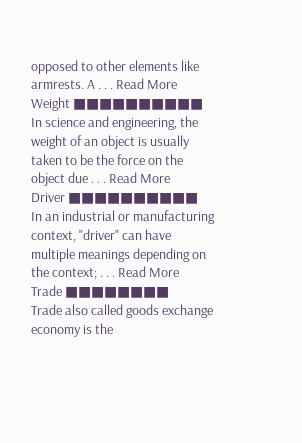opposed to other elements like armrests. A . . . Read More
Weight ■■■■■■■■■■
In science and engineering, the weight of an object is usually taken to be the force on the object due . . . Read More
Driver ■■■■■■■■■■
In an industrial or manufacturing context, "driver" can have multiple meanings depending on the context; . . . Read More
Trade ■■■■■■■■
Trade also called goods exchange economy is the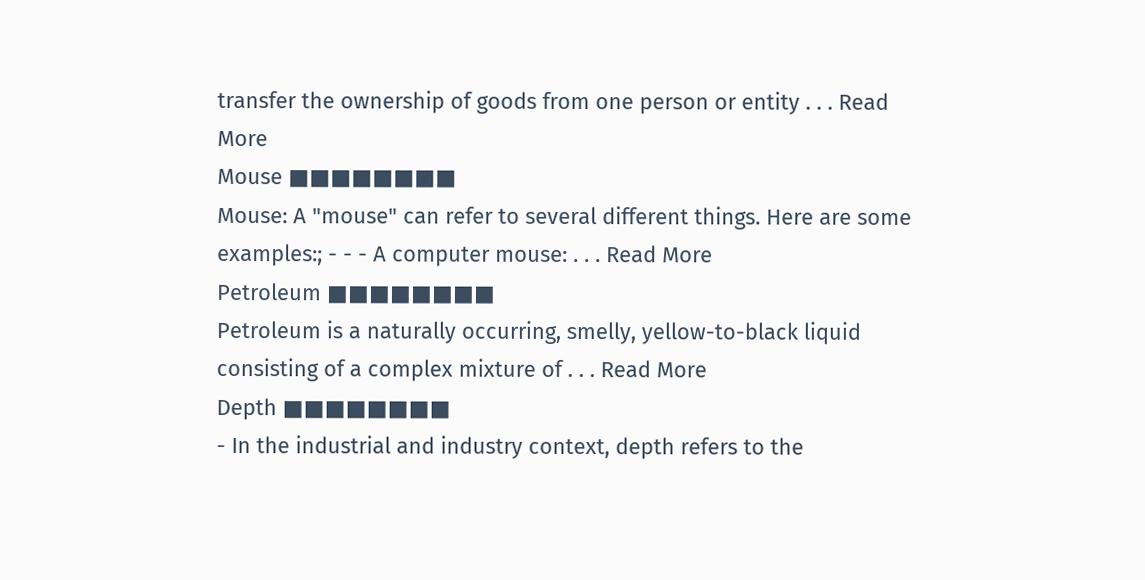transfer the ownership of goods from one person or entity . . . Read More
Mouse ■■■■■■■■
Mouse: A "mouse" can refer to several different things. Here are some examples:; - - - A computer mouse: . . . Read More
Petroleum ■■■■■■■■
Petroleum is a naturally occurring, smelly, yellow-to-black liquid consisting of a complex mixture of . . . Read More
Depth ■■■■■■■■
- In the industrial and industry context, depth refers to the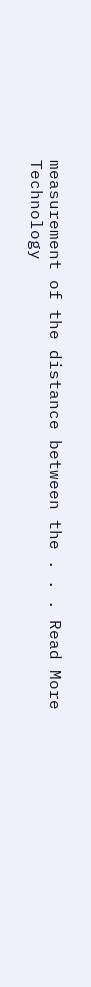measurement of the distance between the . . . Read More
Technology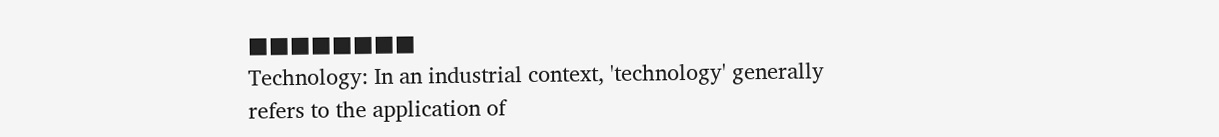■■■■■■■■
Technology: In an industrial context, 'technology' generally refers to the application of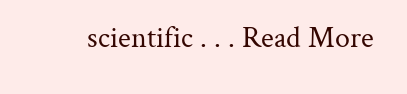scientific . . . Read More